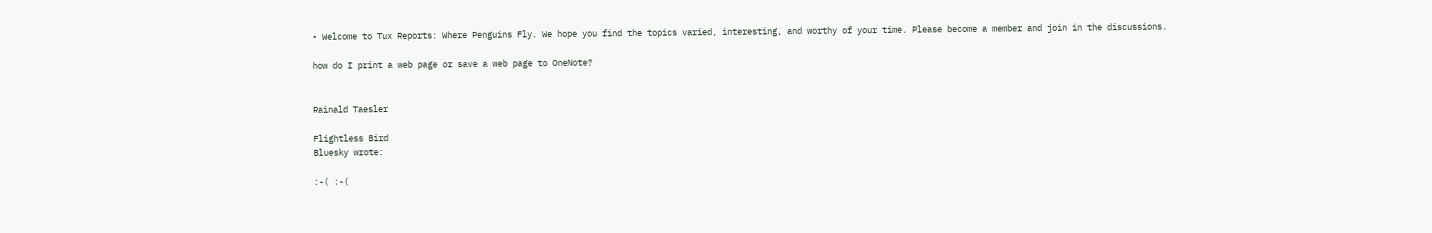• Welcome to Tux Reports: Where Penguins Fly. We hope you find the topics varied, interesting, and worthy of your time. Please become a member and join in the discussions.

how do I print a web page or save a web page to OneNote?


Rainald Taesler

Flightless Bird
Bluesky wrote:

:-( :-(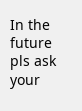In the future pls ask your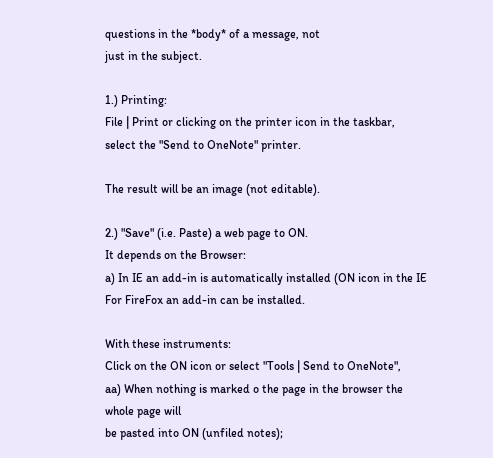questions in the *body* of a message, not
just in the subject.

1.) Printing:
File | Print or clicking on the printer icon in the taskbar,
select the "Send to OneNote" printer.

The result will be an image (not editable).

2.) "Save" (i.e. Paste) a web page to ON.
It depends on the Browser:
a) In IE an add-in is automatically installed (ON icon in the IE
For FireFox an add-in can be installed.

With these instruments:
Click on the ON icon or select "Tools | Send to OneNote",
aa) When nothing is marked o the page in the browser the whole page will
be pasted into ON (unfiled notes);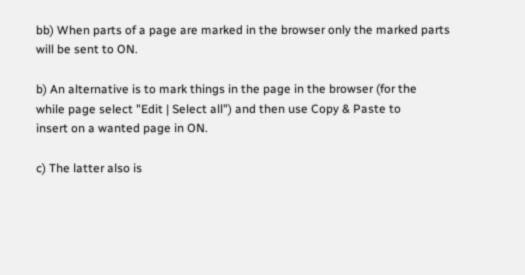bb) When parts of a page are marked in the browser only the marked parts
will be sent to ON.

b) An alternative is to mark things in the page in the browser (for the
while page select "Edit | Select all") and then use Copy & Paste to
insert on a wanted page in ON.

c) The latter also is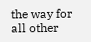the way for all other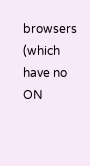browsers (which have no ON